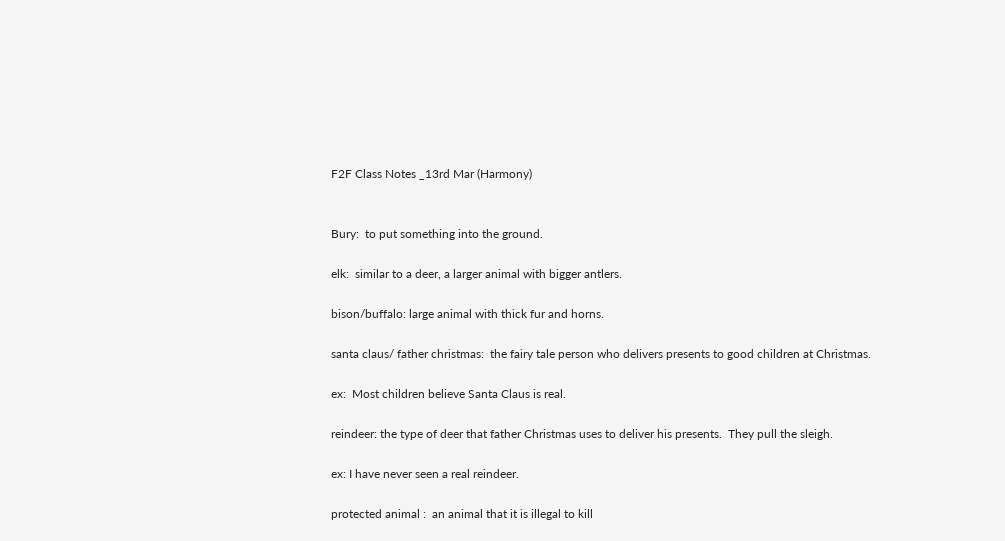F2F Class Notes _13rd Mar (Harmony)


Bury:  to put something into the ground.

elk:  similar to a deer, a larger animal with bigger antlers.

bison/buffalo: large animal with thick fur and horns.

santa claus/ father christmas:  the fairy tale person who delivers presents to good children at Christmas.

ex:  Most children believe Santa Claus is real.

reindeer: the type of deer that father Christmas uses to deliver his presents.  They pull the sleigh.

ex: I have never seen a real reindeer.

protected animal :  an animal that it is illegal to kill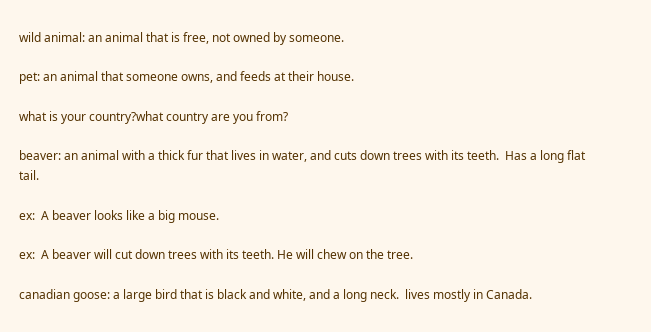wild animal: an animal that is free, not owned by someone.

pet: an animal that someone owns, and feeds at their house.

what is your country?what country are you from?

beaver: an animal with a thick fur that lives in water, and cuts down trees with its teeth.  Has a long flat tail.

ex:  A beaver looks like a big mouse.

ex:  A beaver will cut down trees with its teeth. He will chew on the tree.

canadian goose: a large bird that is black and white, and a long neck.  lives mostly in Canada.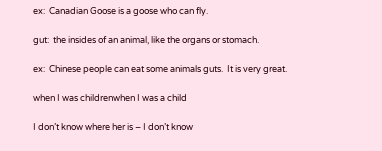ex:  Canadian Goose is a goose who can fly.

gut:  the insides of an animal, like the organs or stomach.

ex:  Chinese people can eat some animals guts.  It is very great.

when I was childrenwhen I was a child

I don’t know where her is – I don’t know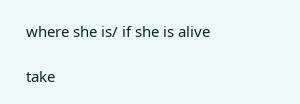where she is/ if she is alive

take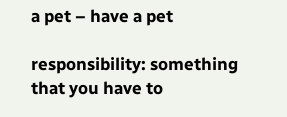a pet – have a pet

responsibility: something that you have to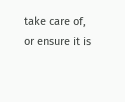take care of, or ensure it is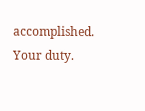accomplished.  Your duty.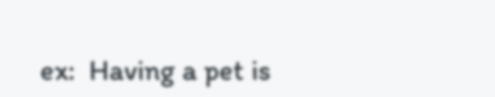ex:  Having a pet is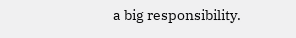a big responsibility.